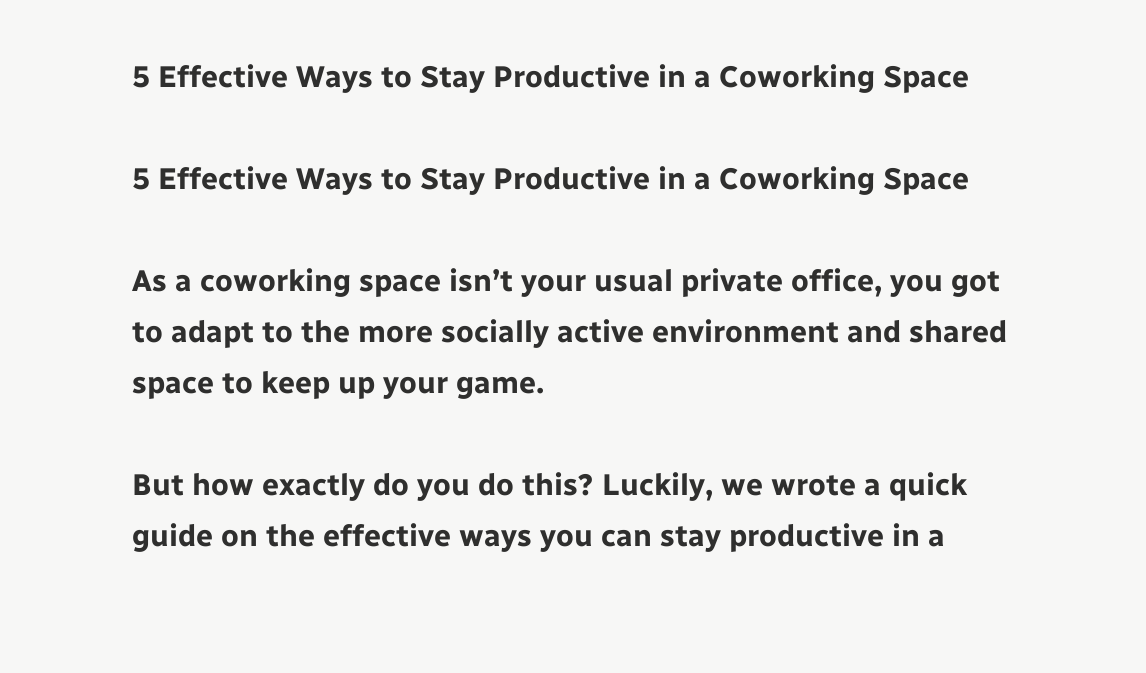5 Effective Ways to Stay Productive in a Coworking Space

5 Effective Ways to Stay Productive in a Coworking Space

As a coworking space isn’t your usual private office, you got to adapt to the more socially active environment and shared space to keep up your game.

But how exactly do you do this? Luckily, we wrote a quick guide on the effective ways you can stay productive in a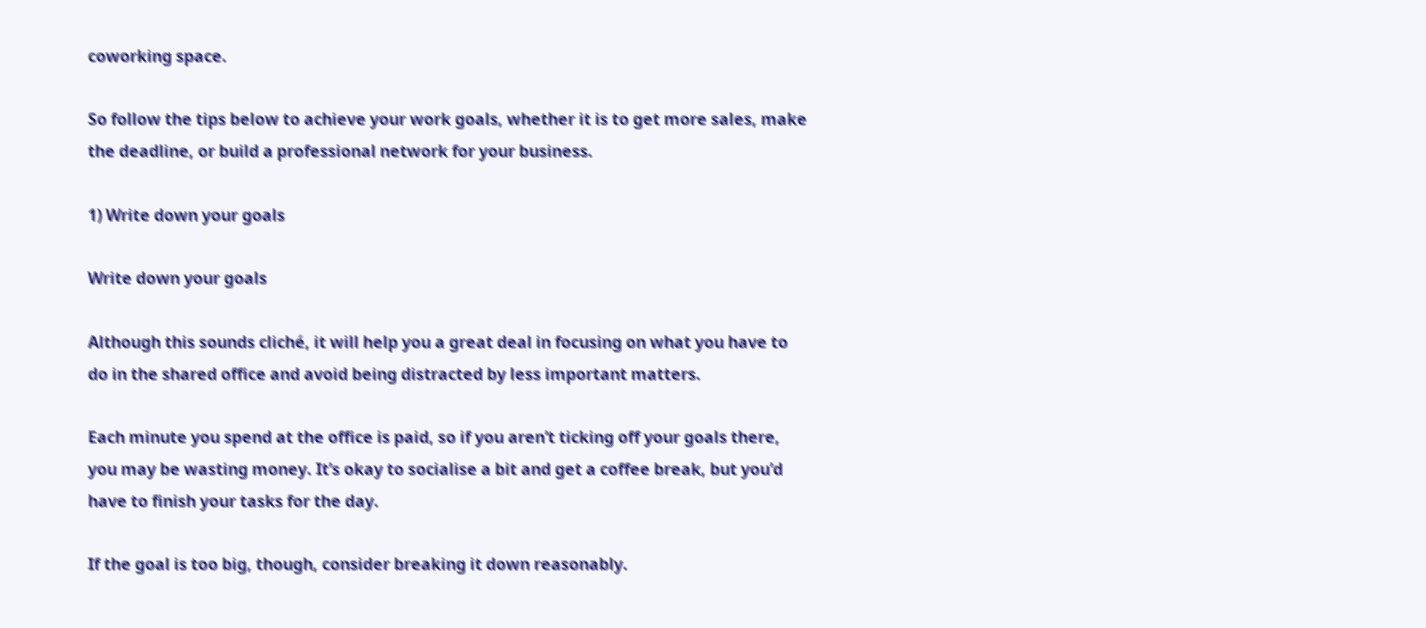coworking space.

So follow the tips below to achieve your work goals, whether it is to get more sales, make the deadline, or build a professional network for your business.

1) Write down your goals

Write down your goals

Although this sounds cliché, it will help you a great deal in focusing on what you have to do in the shared office and avoid being distracted by less important matters.

Each minute you spend at the office is paid, so if you aren’t ticking off your goals there, you may be wasting money. It’s okay to socialise a bit and get a coffee break, but you’d have to finish your tasks for the day.

If the goal is too big, though, consider breaking it down reasonably.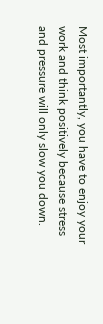Most importantly, you have to enjoy your work and think positively because stress and pressure will only slow you down.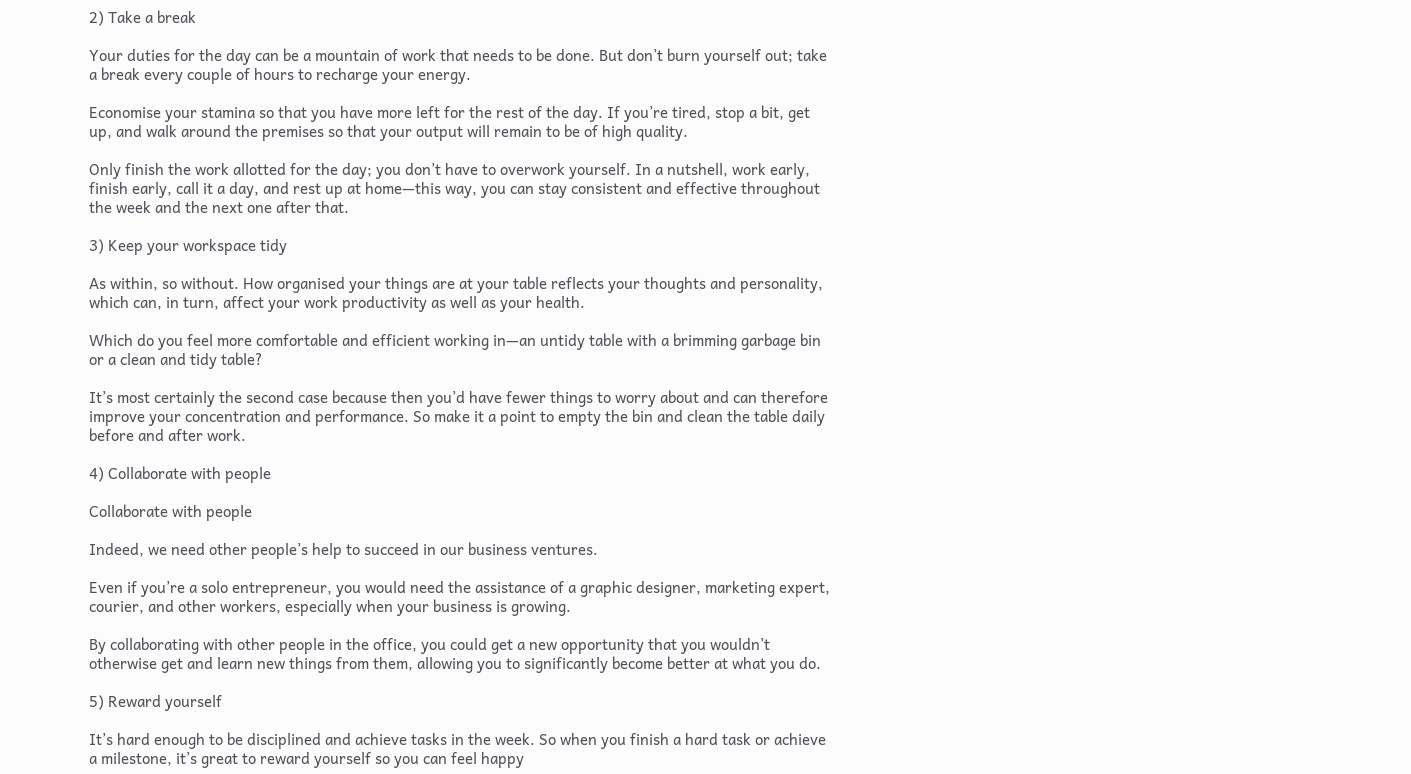2) Take a break

Your duties for the day can be a mountain of work that needs to be done. But don’t burn yourself out; take a break every couple of hours to recharge your energy.

Economise your stamina so that you have more left for the rest of the day. If you’re tired, stop a bit, get up, and walk around the premises so that your output will remain to be of high quality.

Only finish the work allotted for the day; you don’t have to overwork yourself. In a nutshell, work early, finish early, call it a day, and rest up at home—this way, you can stay consistent and effective throughout the week and the next one after that.

3) Keep your workspace tidy

As within, so without. How organised your things are at your table reflects your thoughts and personality, which can, in turn, affect your work productivity as well as your health.

Which do you feel more comfortable and efficient working in—an untidy table with a brimming garbage bin or a clean and tidy table?

It’s most certainly the second case because then you’d have fewer things to worry about and can therefore improve your concentration and performance. So make it a point to empty the bin and clean the table daily before and after work.

4) Collaborate with people

Collaborate with people

Indeed, we need other people’s help to succeed in our business ventures.

Even if you’re a solo entrepreneur, you would need the assistance of a graphic designer, marketing expert, courier, and other workers, especially when your business is growing.

By collaborating with other people in the office, you could get a new opportunity that you wouldn’t otherwise get and learn new things from them, allowing you to significantly become better at what you do.

5) Reward yourself

It’s hard enough to be disciplined and achieve tasks in the week. So when you finish a hard task or achieve a milestone, it’s great to reward yourself so you can feel happy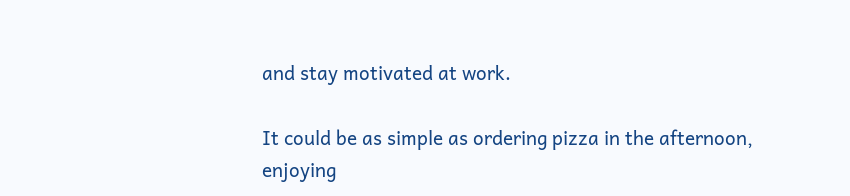and stay motivated at work.

It could be as simple as ordering pizza in the afternoon, enjoying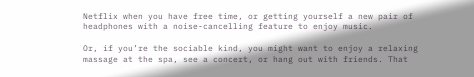Netflix when you have free time, or getting yourself a new pair of headphones with a noise-cancelling feature to enjoy music.

Or, if you’re the sociable kind, you might want to enjoy a relaxing massage at the spa, see a concert, or hang out with friends. That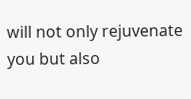will not only rejuvenate you but also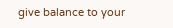give balance to your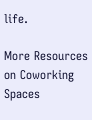life.

More Resources on Coworking Spaces